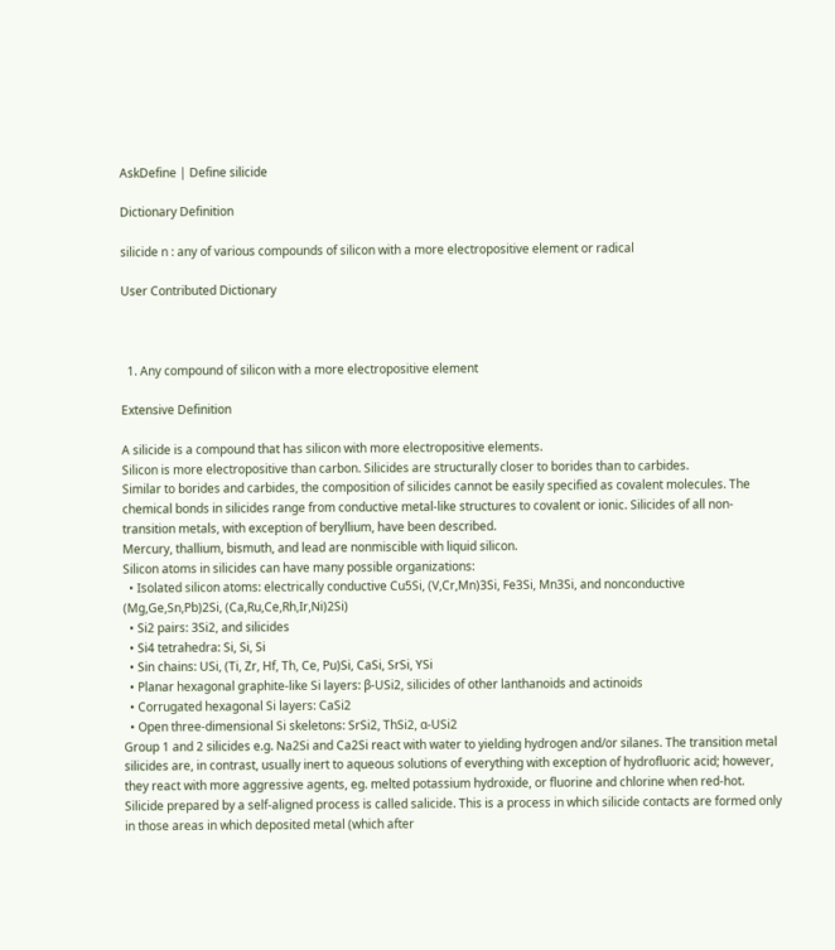AskDefine | Define silicide

Dictionary Definition

silicide n : any of various compounds of silicon with a more electropositive element or radical

User Contributed Dictionary



  1. Any compound of silicon with a more electropositive element

Extensive Definition

A silicide is a compound that has silicon with more electropositive elements.
Silicon is more electropositive than carbon. Silicides are structurally closer to borides than to carbides.
Similar to borides and carbides, the composition of silicides cannot be easily specified as covalent molecules. The chemical bonds in silicides range from conductive metal-like structures to covalent or ionic. Silicides of all non-transition metals, with exception of beryllium, have been described.
Mercury, thallium, bismuth, and lead are nonmiscible with liquid silicon.
Silicon atoms in silicides can have many possible organizations:
  • Isolated silicon atoms: electrically conductive Cu5Si, (V,Cr,Mn)3Si, Fe3Si, Mn3Si, and nonconductive (Mg,Ge,Sn,Pb)2Si, (Ca,Ru,Ce,Rh,Ir,Ni)2Si)
  • Si2 pairs: 3Si2, and silicides
  • Si4 tetrahedra: Si, Si, Si
  • Sin chains: USi, (Ti, Zr, Hf, Th, Ce, Pu)Si, CaSi, SrSi, YSi
  • Planar hexagonal graphite-like Si layers: β-USi2, silicides of other lanthanoids and actinoids
  • Corrugated hexagonal Si layers: CaSi2
  • Open three-dimensional Si skeletons: SrSi2, ThSi2, α-USi2
Group 1 and 2 silicides e.g. Na2Si and Ca2Si react with water to yielding hydrogen and/or silanes. The transition metal silicides are, in contrast, usually inert to aqueous solutions of everything with exception of hydrofluoric acid; however, they react with more aggressive agents, eg. melted potassium hydroxide, or fluorine and chlorine when red-hot.
Silicide prepared by a self-aligned process is called salicide. This is a process in which silicide contacts are formed only in those areas in which deposited metal (which after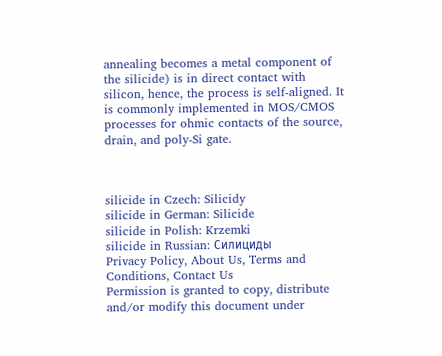annealing becomes a metal component of the silicide) is in direct contact with silicon, hence, the process is self-aligned. It is commonly implemented in MOS/CMOS processes for ohmic contacts of the source, drain, and poly-Si gate.



silicide in Czech: Silicidy
silicide in German: Silicide
silicide in Polish: Krzemki
silicide in Russian: Силициды
Privacy Policy, About Us, Terms and Conditions, Contact Us
Permission is granted to copy, distribute and/or modify this document under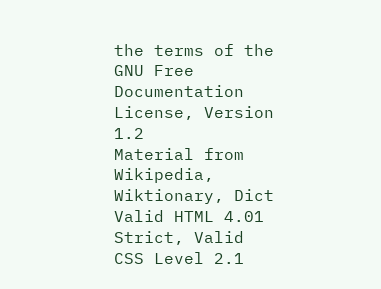the terms of the GNU Free Documentation License, Version 1.2
Material from Wikipedia, Wiktionary, Dict
Valid HTML 4.01 Strict, Valid CSS Level 2.1